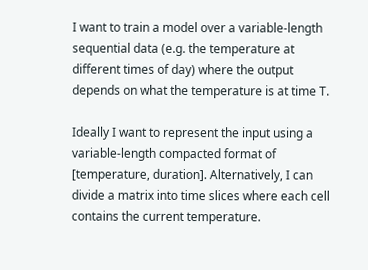I want to train a model over a variable-length sequential data (e.g. the temperature at different times of day) where the output depends on what the temperature is at time T.

Ideally I want to represent the input using a variable-length compacted format of [temperature, duration]. Alternatively, I can divide a matrix into time slices where each cell contains the current temperature.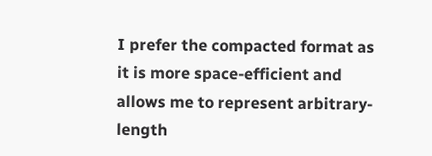I prefer the compacted format as it is more space-efficient and allows me to represent arbitrary-length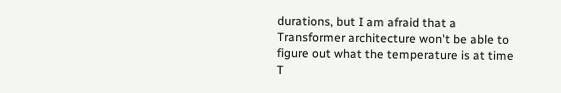durations, but I am afraid that a Transformer architecture won't be able to figure out what the temperature is at time T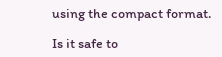using the compact format.

Is it safe to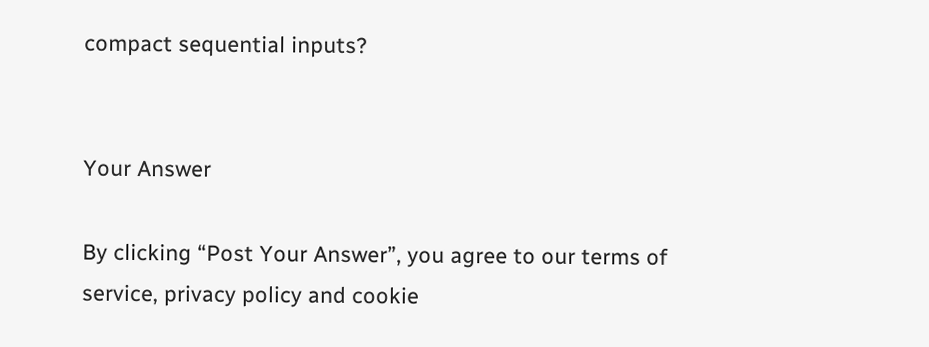compact sequential inputs?


Your Answer

By clicking “Post Your Answer”, you agree to our terms of service, privacy policy and cookie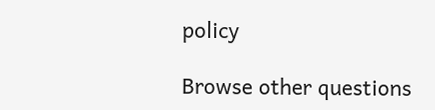policy

Browse other questions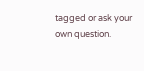tagged or ask your own question.